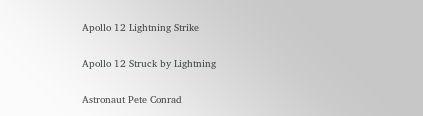Apollo 12 Lightning Strike

Apollo 12 Struck by Lightning

Astronaut Pete Conrad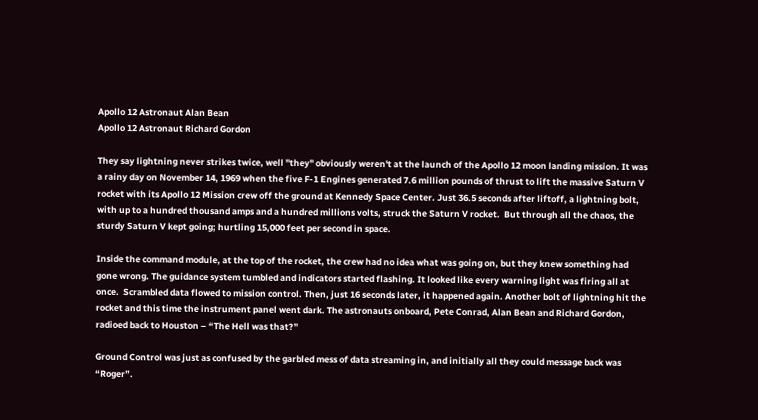Apollo 12 Astronaut Alan Bean
Apollo 12 Astronaut Richard Gordon

They say lightning never strikes twice, well "they" obviously weren't at the launch of the Apollo 12 moon landing mission. It was a rainy day on November 14, 1969 when the five F-1 Engines generated 7.6 million pounds of thrust to lift the massive Saturn V rocket with its Apollo 12 Mission crew off the ground at Kennedy Space Center. Just 36.5 seconds after liftoff, a lightning bolt, with up to a hundred thousand amps and a hundred millions volts, struck the Saturn V rocket.  But through all the chaos, the sturdy Saturn V kept going; hurtling 15,000 feet per second in space.

Inside the command module, at the top of the rocket, the crew had no idea what was going on, but they knew something had gone wrong. The guidance system tumbled and indicators started flashing. It looked like every warning light was firing all at once.  Scrambled data flowed to mission control. Then, just 16 seconds later, it happened again. Another bolt of lightning hit the rocket and this time the instrument panel went dark. The astronauts onboard, Pete Conrad, Alan Bean and Richard Gordon, radioed back to Houston – “The Hell was that?”

Ground Control was just as confused by the garbled mess of data streaming in, and initially all they could message back was “Roger”.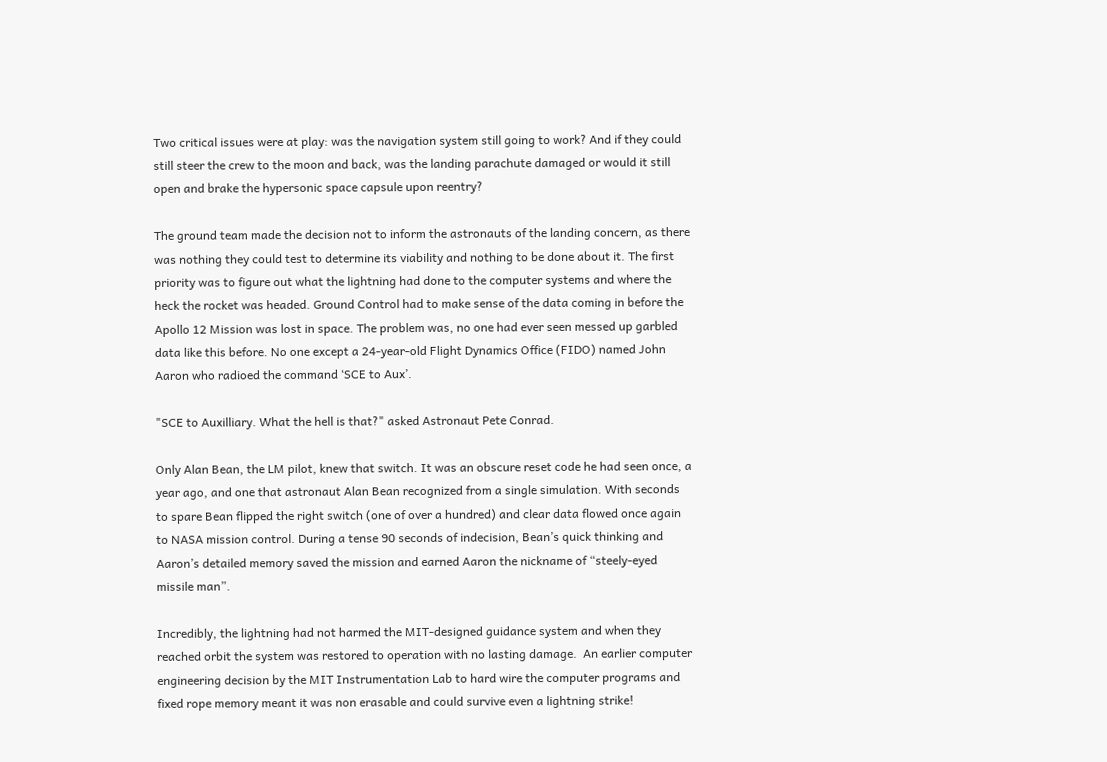Two critical issues were at play: was the navigation system still going to work? And if they could still steer the crew to the moon and back, was the landing parachute damaged or would it still open and brake the hypersonic space capsule upon reentry?

The ground team made the decision not to inform the astronauts of the landing concern, as there was nothing they could test to determine its viability and nothing to be done about it. The first priority was to figure out what the lightning had done to the computer systems and where the heck the rocket was headed. Ground Control had to make sense of the data coming in before the Apollo 12 Mission was lost in space. The problem was, no one had ever seen messed up garbled data like this before. No one except a 24-year-old Flight Dynamics Office (FIDO) named John Aaron who radioed the command ‘SCE to Aux’.

"SCE to Auxilliary. What the hell is that?" asked Astronaut Pete Conrad.

Only Alan Bean, the LM pilot, knew that switch. It was an obscure reset code he had seen once, a year ago, and one that astronaut Alan Bean recognized from a single simulation. With seconds to spare Bean flipped the right switch (one of over a hundred) and clear data flowed once again to NASA mission control. During a tense 90 seconds of indecision, Bean’s quick thinking and Aaron’s detailed memory saved the mission and earned Aaron the nickname of “steely-eyed missile man”.

Incredibly, the lightning had not harmed the MIT-designed guidance system and when they reached orbit the system was restored to operation with no lasting damage.  An earlier computer engineering decision by the MIT Instrumentation Lab to hard wire the computer programs and fixed rope memory meant it was non erasable and could survive even a lightning strike!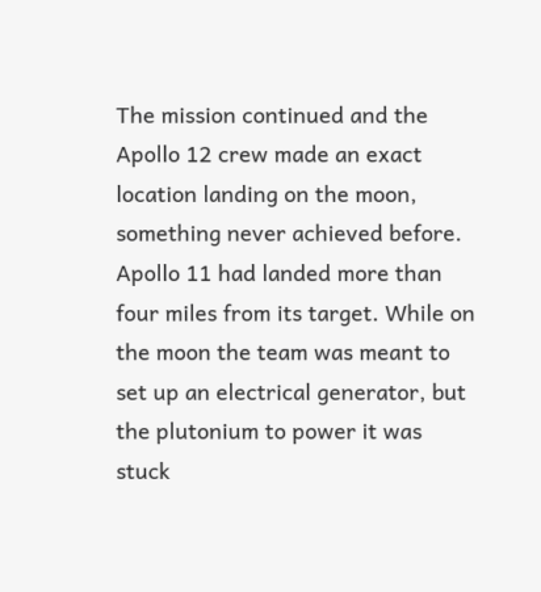The mission continued and the Apollo 12 crew made an exact location landing on the moon, something never achieved before. Apollo 11 had landed more than four miles from its target. While on the moon the team was meant to set up an electrical generator, but the plutonium to power it was stuck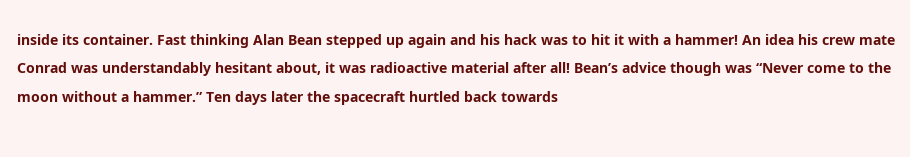inside its container. Fast thinking Alan Bean stepped up again and his hack was to hit it with a hammer! An idea his crew mate Conrad was understandably hesitant about, it was radioactive material after all! Bean’s advice though was “Never come to the moon without a hammer.” Ten days later the spacecraft hurtled back towards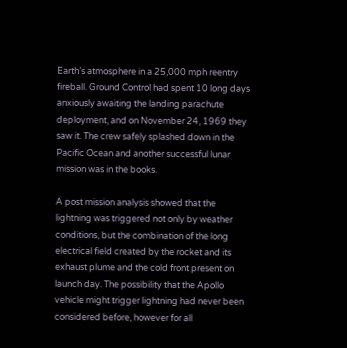Earth’s atmosphere in a 25,000 mph reentry fireball. Ground Control had spent 10 long days anxiously awaiting the landing parachute deployment, and on November 24, 1969 they saw it. The crew safely splashed down in the Pacific Ocean and another successful lunar mission was in the books.

A post mission analysis showed that the lightning was triggered not only by weather conditions, but the combination of the long electrical field created by the rocket and its exhaust plume and the cold front present on launch day. The possibility that the Apollo vehicle might trigger lightning had never been considered before, however for all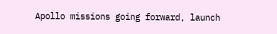Apollo missions going forward, launch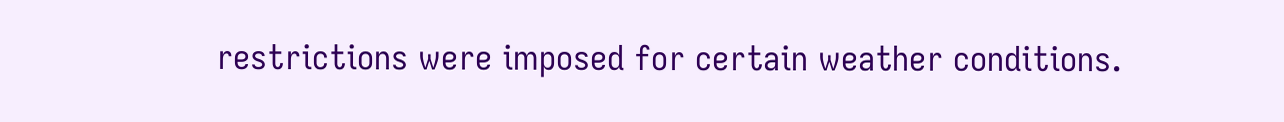restrictions were imposed for certain weather conditions.